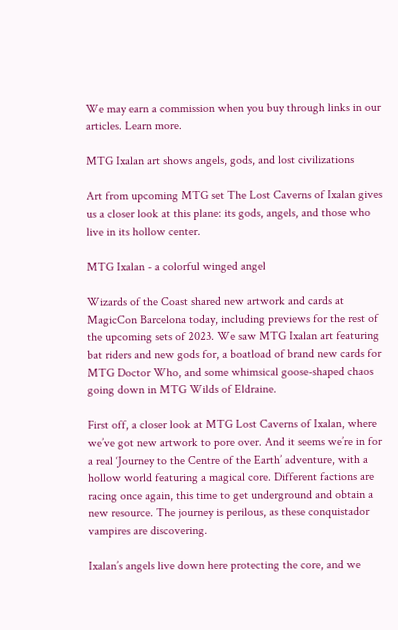We may earn a commission when you buy through links in our articles. Learn more.

MTG Ixalan art shows angels, gods, and lost civilizations

Art from upcoming MTG set The Lost Caverns of Ixalan gives us a closer look at this plane: its gods, angels, and those who live in its hollow center.

MTG Ixalan - a colorful winged angel

Wizards of the Coast shared new artwork and cards at MagicCon Barcelona today, including previews for the rest of the upcoming sets of 2023. We saw MTG Ixalan art featuring bat riders and new gods for, a boatload of brand new cards for MTG Doctor Who, and some whimsical goose-shaped chaos going down in MTG Wilds of Eldraine.

First off, a closer look at MTG Lost Caverns of Ixalan, where we’ve got new artwork to pore over. And it seems we’re in for a real ‘Journey to the Centre of the Earth’ adventure, with a hollow world featuring a magical core. Different factions are racing once again, this time to get underground and obtain a new resource. The journey is perilous, as these conquistador vampires are discovering.

Ixalan’s angels live down here protecting the core, and we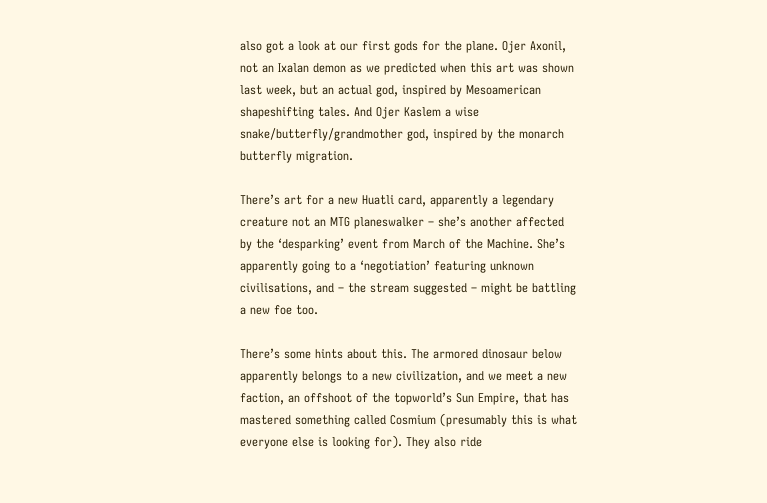also got a look at our first gods for the plane. Ojer Axonil, not an Ixalan demon as we predicted when this art was shown last week, but an actual god, inspired by Mesoamerican shapeshifting tales. And Ojer Kaslem a wise snake/butterfly/grandmother god, inspired by the monarch butterfly migration.

There’s art for a new Huatli card, apparently a legendary creature not an MTG planeswalker – she’s another affected by the ‘desparking’ event from March of the Machine. She’s apparently going to a ‘negotiation’ featuring unknown civilisations, and – the stream suggested – might be battling a new foe too.

There’s some hints about this. The armored dinosaur below apparently belongs to a new civilization, and we meet a new faction, an offshoot of the topworld’s Sun Empire, that has mastered something called Cosmium (presumably this is what everyone else is looking for). They also ride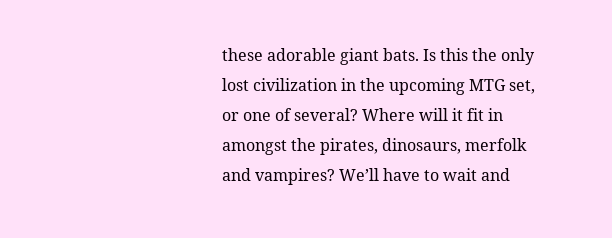these adorable giant bats. Is this the only lost civilization in the upcoming MTG set, or one of several? Where will it fit in amongst the pirates, dinosaurs, merfolk and vampires? We’ll have to wait and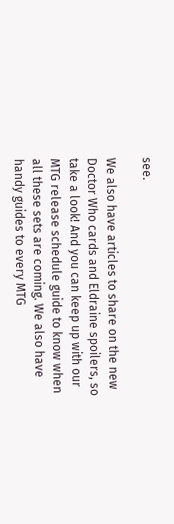see.

We also have articles to share on the new Doctor Who cards and Eldraine spoilers, so take a look! And you can keep up with our MTG release schedule guide to know when all these sets are coming. We also have handy guides to every MTG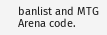banlist and MTG Arena code.